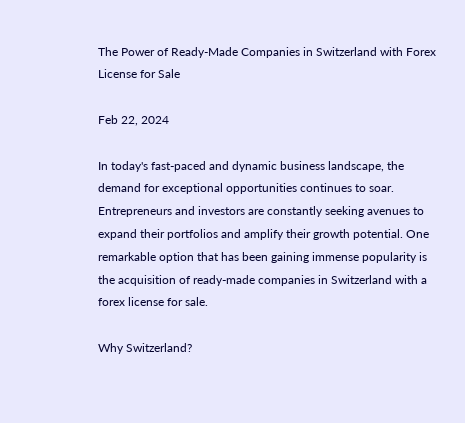The Power of Ready-Made Companies in Switzerland with Forex License for Sale

Feb 22, 2024

In today's fast-paced and dynamic business landscape, the demand for exceptional opportunities continues to soar. Entrepreneurs and investors are constantly seeking avenues to expand their portfolios and amplify their growth potential. One remarkable option that has been gaining immense popularity is the acquisition of ready-made companies in Switzerland with a forex license for sale.

Why Switzerland?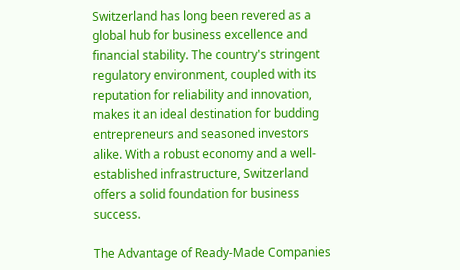Switzerland has long been revered as a global hub for business excellence and financial stability. The country's stringent regulatory environment, coupled with its reputation for reliability and innovation, makes it an ideal destination for budding entrepreneurs and seasoned investors alike. With a robust economy and a well-established infrastructure, Switzerland offers a solid foundation for business success.

The Advantage of Ready-Made Companies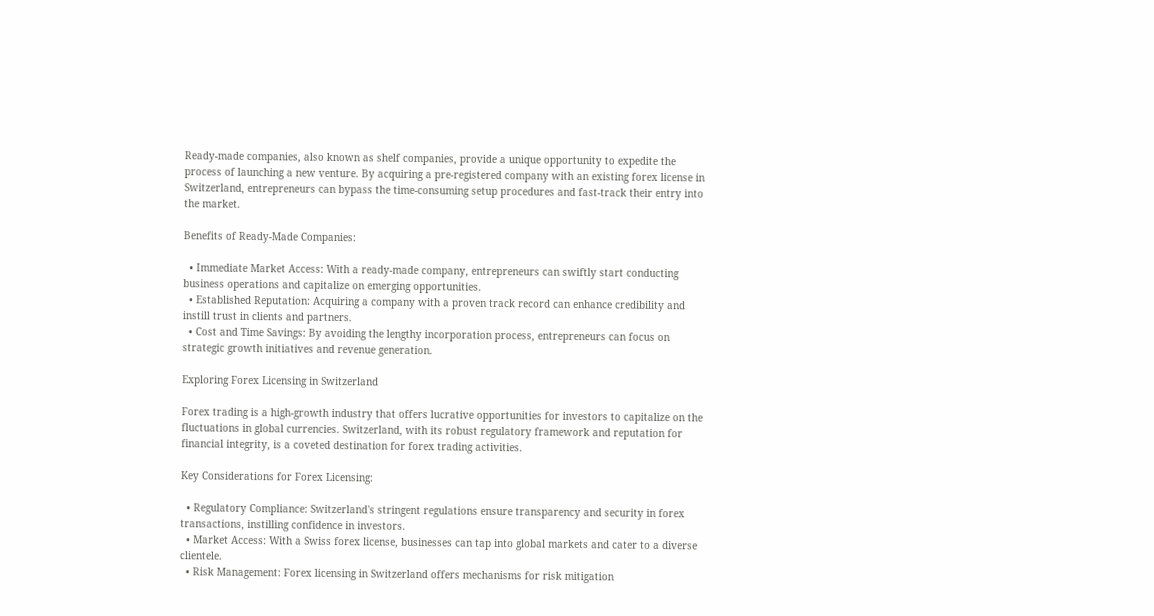Ready-made companies, also known as shelf companies, provide a unique opportunity to expedite the process of launching a new venture. By acquiring a pre-registered company with an existing forex license in Switzerland, entrepreneurs can bypass the time-consuming setup procedures and fast-track their entry into the market.

Benefits of Ready-Made Companies:

  • Immediate Market Access: With a ready-made company, entrepreneurs can swiftly start conducting business operations and capitalize on emerging opportunities.
  • Established Reputation: Acquiring a company with a proven track record can enhance credibility and instill trust in clients and partners.
  • Cost and Time Savings: By avoiding the lengthy incorporation process, entrepreneurs can focus on strategic growth initiatives and revenue generation.

Exploring Forex Licensing in Switzerland

Forex trading is a high-growth industry that offers lucrative opportunities for investors to capitalize on the fluctuations in global currencies. Switzerland, with its robust regulatory framework and reputation for financial integrity, is a coveted destination for forex trading activities.

Key Considerations for Forex Licensing:

  • Regulatory Compliance: Switzerland's stringent regulations ensure transparency and security in forex transactions, instilling confidence in investors.
  • Market Access: With a Swiss forex license, businesses can tap into global markets and cater to a diverse clientele.
  • Risk Management: Forex licensing in Switzerland offers mechanisms for risk mitigation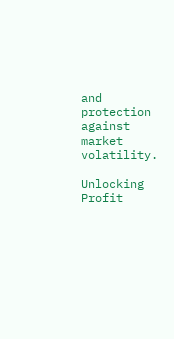and protection against market volatility.

Unlocking Profit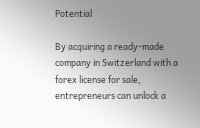Potential

By acquiring a ready-made company in Switzerland with a forex license for sale, entrepreneurs can unlock a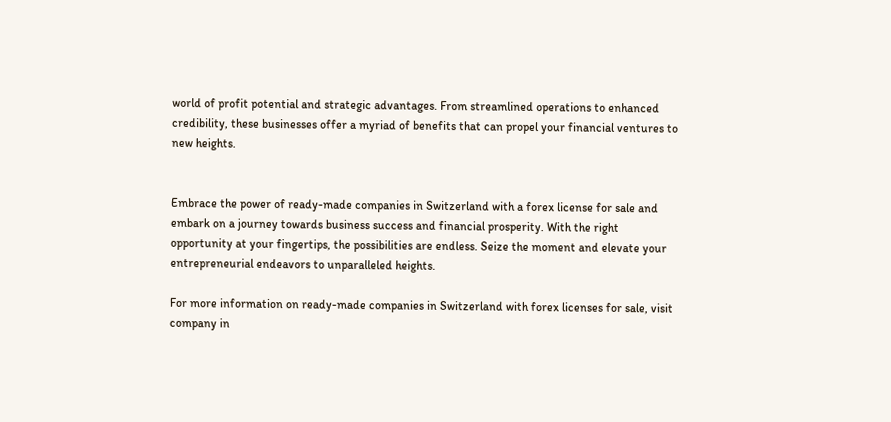world of profit potential and strategic advantages. From streamlined operations to enhanced credibility, these businesses offer a myriad of benefits that can propel your financial ventures to new heights.


Embrace the power of ready-made companies in Switzerland with a forex license for sale and embark on a journey towards business success and financial prosperity. With the right opportunity at your fingertips, the possibilities are endless. Seize the moment and elevate your entrepreneurial endeavors to unparalleled heights.

For more information on ready-made companies in Switzerland with forex licenses for sale, visit company in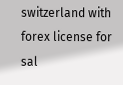switzerland with forex license for sal